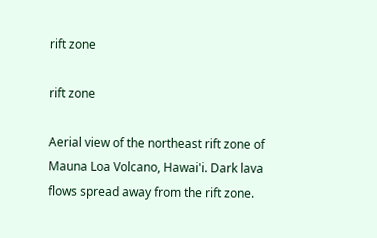rift zone

rift zone

Aerial view of the northeast rift zone of Mauna Loa Volcano, Hawai'i. Dark lava flows spread away from the rift zone.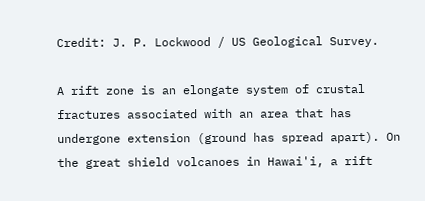Credit: J. P. Lockwood / US Geological Survey.

A rift zone is an elongate system of crustal fractures associated with an area that has undergone extension (ground has spread apart). On the great shield volcanoes in Hawai'i, a rift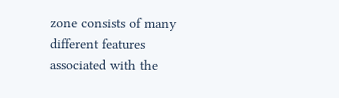zone consists of many different features associated with the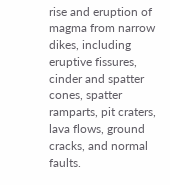rise and eruption of magma from narrow dikes, including eruptive fissures, cinder and spatter cones, spatter ramparts, pit craters, lava flows, ground cracks, and normal faults.